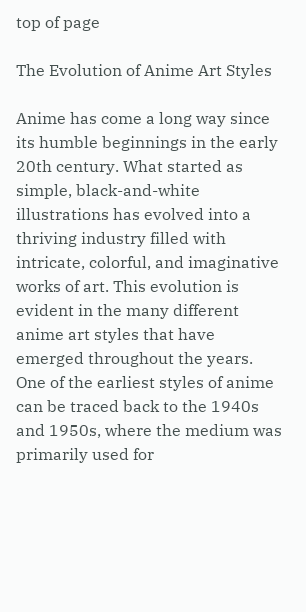top of page

The Evolution of Anime Art Styles

Anime has come a long way since its humble beginnings in the early 20th century. What started as simple, black-and-white illustrations has evolved into a thriving industry filled with intricate, colorful, and imaginative works of art. This evolution is evident in the many different anime art styles that have emerged throughout the years. One of the earliest styles of anime can be traced back to the 1940s and 1950s, where the medium was primarily used for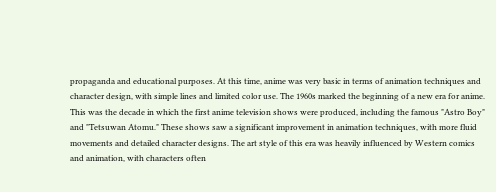propaganda and educational purposes. At this time, anime was very basic in terms of animation techniques and character design, with simple lines and limited color use. The 1960s marked the beginning of a new era for anime. This was the decade in which the first anime television shows were produced, including the famous "Astro Boy" and "Tetsuwan Atomu." These shows saw a significant improvement in animation techniques, with more fluid movements and detailed character designs. The art style of this era was heavily influenced by Western comics and animation, with characters often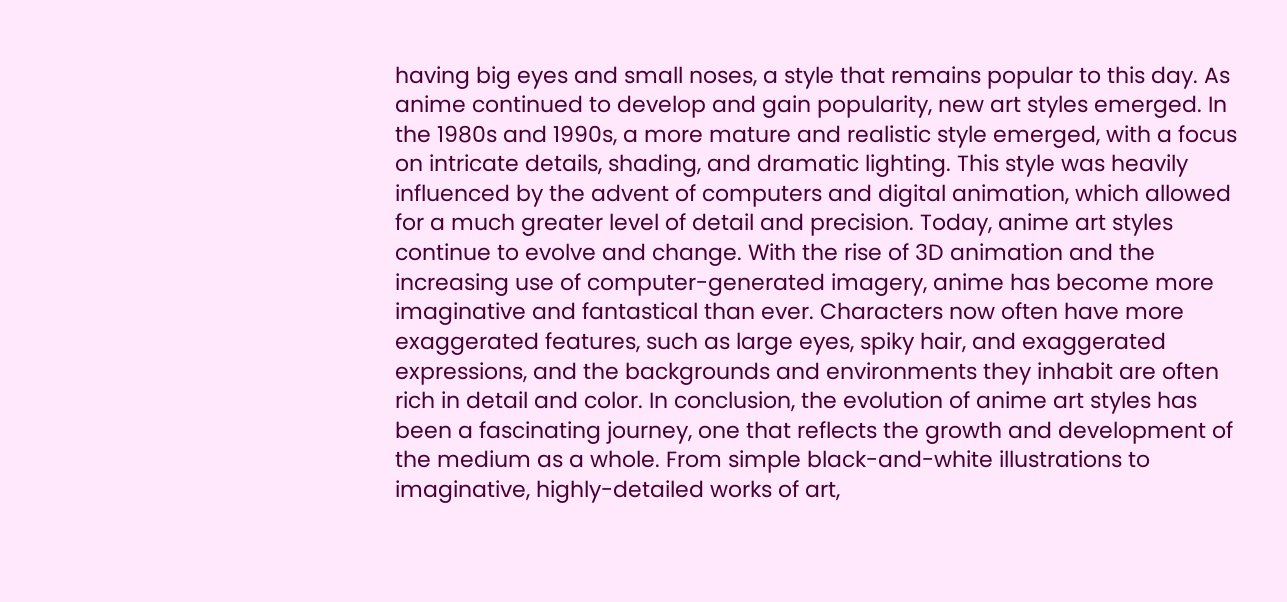having big eyes and small noses, a style that remains popular to this day. As anime continued to develop and gain popularity, new art styles emerged. In the 1980s and 1990s, a more mature and realistic style emerged, with a focus on intricate details, shading, and dramatic lighting. This style was heavily influenced by the advent of computers and digital animation, which allowed for a much greater level of detail and precision. Today, anime art styles continue to evolve and change. With the rise of 3D animation and the increasing use of computer-generated imagery, anime has become more imaginative and fantastical than ever. Characters now often have more exaggerated features, such as large eyes, spiky hair, and exaggerated expressions, and the backgrounds and environments they inhabit are often rich in detail and color. In conclusion, the evolution of anime art styles has been a fascinating journey, one that reflects the growth and development of the medium as a whole. From simple black-and-white illustrations to imaginative, highly-detailed works of art,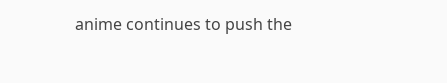anime continues to push the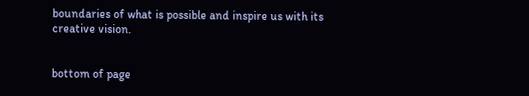boundaries of what is possible and inspire us with its creative vision.


bottom of page